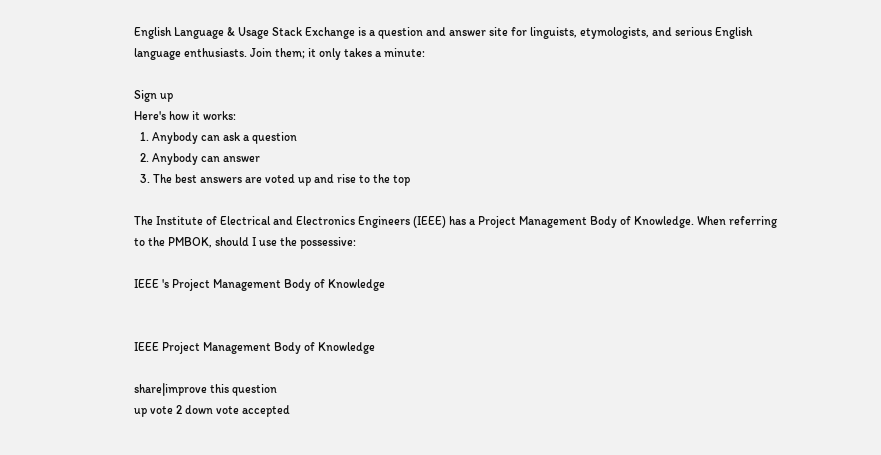English Language & Usage Stack Exchange is a question and answer site for linguists, etymologists, and serious English language enthusiasts. Join them; it only takes a minute:

Sign up
Here's how it works:
  1. Anybody can ask a question
  2. Anybody can answer
  3. The best answers are voted up and rise to the top

The Institute of Electrical and Electronics Engineers (IEEE) has a Project Management Body of Knowledge. When referring to the PMBOK, should I use the possessive:

IEEE 's Project Management Body of Knowledge


IEEE Project Management Body of Knowledge

share|improve this question
up vote 2 down vote accepted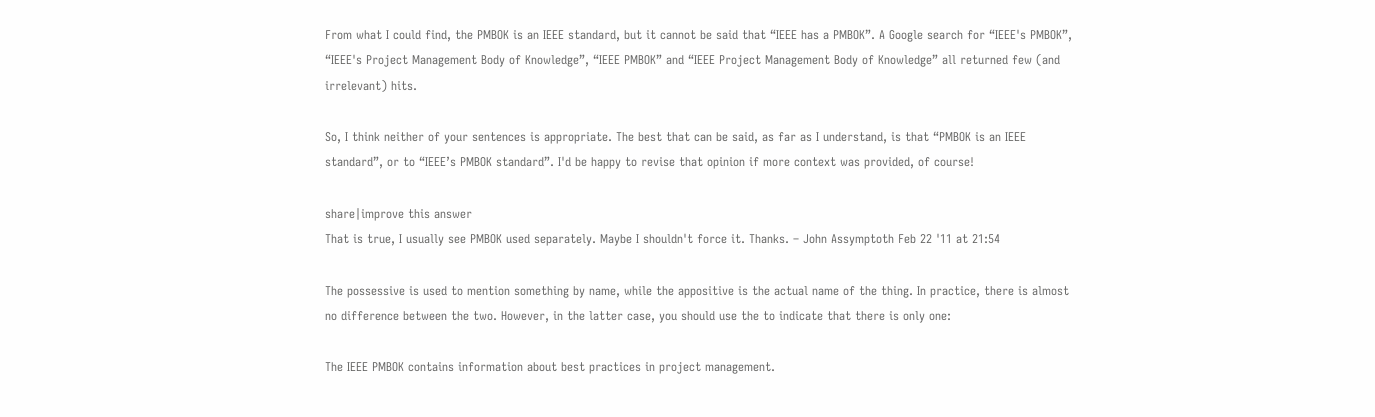From what I could find, the PMBOK is an IEEE standard, but it cannot be said that “IEEE has a PMBOK”. A Google search for “IEEE's PMBOK”, “IEEE's Project Management Body of Knowledge”, “IEEE PMBOK” and “IEEE Project Management Body of Knowledge” all returned few (and irrelevant) hits.

So, I think neither of your sentences is appropriate. The best that can be said, as far as I understand, is that “PMBOK is an IEEE standard”, or to “IEEE’s PMBOK standard”. I'd be happy to revise that opinion if more context was provided, of course!

share|improve this answer
That is true, I usually see PMBOK used separately. Maybe I shouldn't force it. Thanks. – John Assymptoth Feb 22 '11 at 21:54

The possessive is used to mention something by name, while the appositive is the actual name of the thing. In practice, there is almost no difference between the two. However, in the latter case, you should use the to indicate that there is only one:

The IEEE PMBOK contains information about best practices in project management.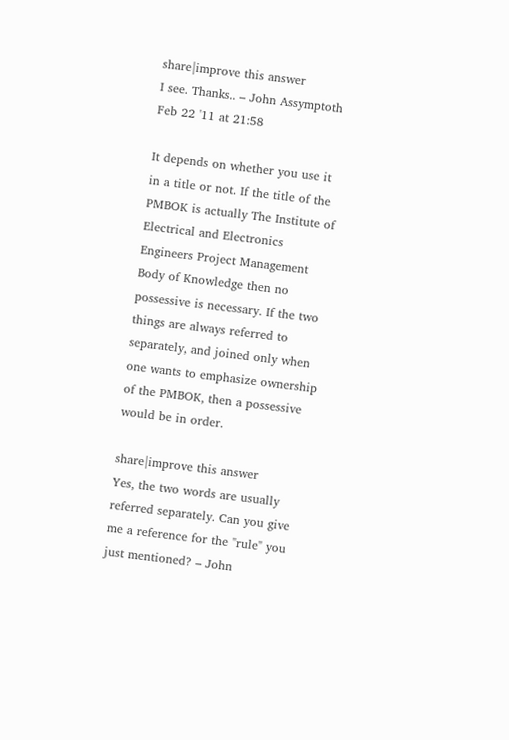share|improve this answer
I see. Thanks.. – John Assymptoth Feb 22 '11 at 21:58

It depends on whether you use it in a title or not. If the title of the PMBOK is actually The Institute of Electrical and Electronics Engineers Project Management Body of Knowledge then no possessive is necessary. If the two things are always referred to separately, and joined only when one wants to emphasize ownership of the PMBOK, then a possessive would be in order.

share|improve this answer
Yes, the two words are usually referred separately. Can you give me a reference for the "rule" you just mentioned? – John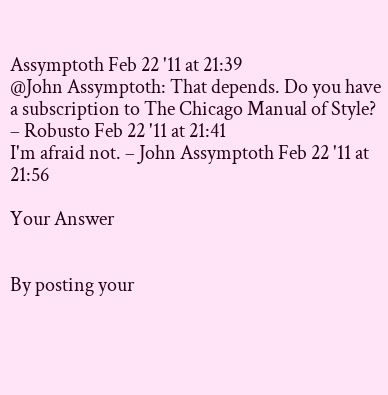Assymptoth Feb 22 '11 at 21:39
@John Assymptoth: That depends. Do you have a subscription to The Chicago Manual of Style? – Robusto Feb 22 '11 at 21:41
I'm afraid not. – John Assymptoth Feb 22 '11 at 21:56

Your Answer


By posting your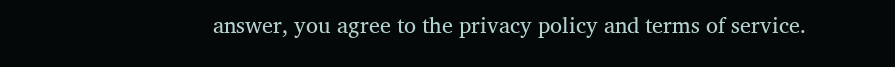answer, you agree to the privacy policy and terms of service.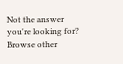Not the answer you're looking for? Browse other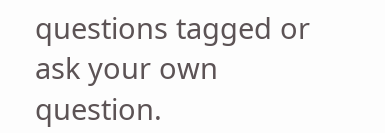questions tagged or ask your own question.